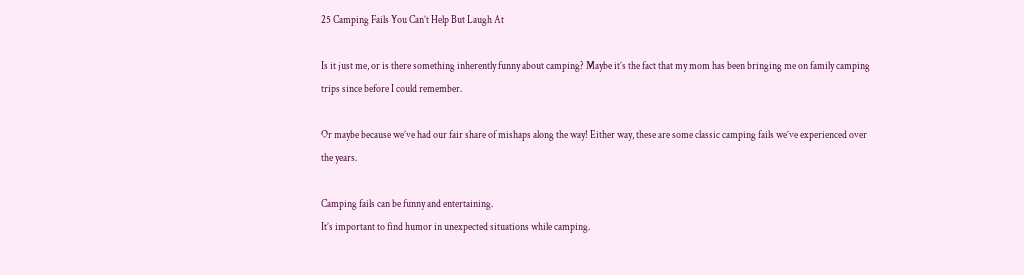25 Camping Fails You Can’t Help But Laugh At

Is it just me, or is there something inherently funny about camping? Maybe it’s the fact that my mom has been bringing me on family camping trips since before I could remember.

Or maybe because we’ve had our fair share of mishaps along the way! Either way, these are some classic camping fails we’ve experienced over the years.

Camping fails can be funny and entertaining.
It’s important to find humor in unexpected situations while camping.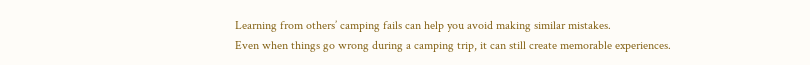Learning from others’ camping fails can help you avoid making similar mistakes.
Even when things go wrong during a camping trip, it can still create memorable experiences.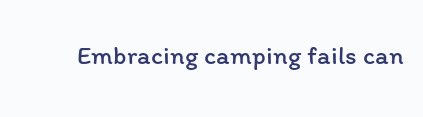Embracing camping fails can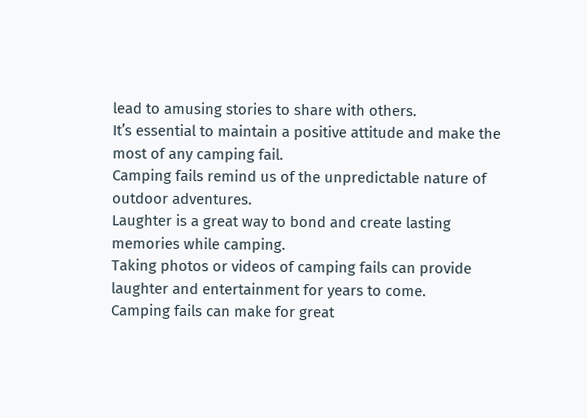lead to amusing stories to share with others.
It’s essential to maintain a positive attitude and make the most of any camping fail.
Camping fails remind us of the unpredictable nature of outdoor adventures.
Laughter is a great way to bond and create lasting memories while camping.
Taking photos or videos of camping fails can provide laughter and entertainment for years to come.
Camping fails can make for great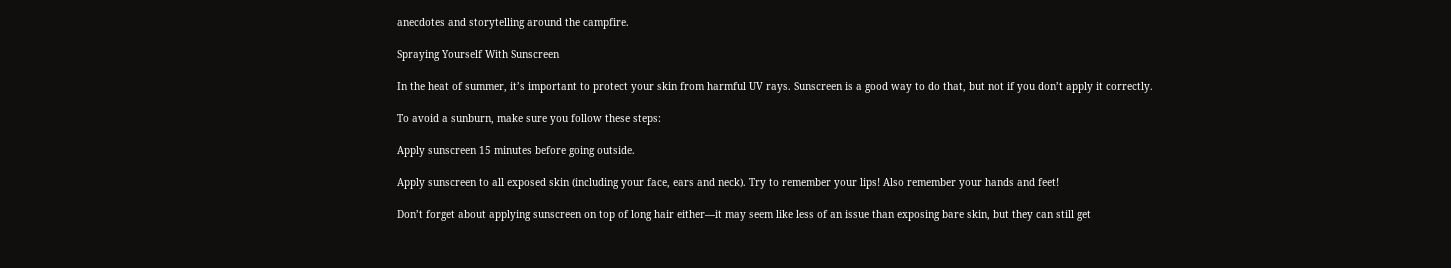anecdotes and storytelling around the campfire.

Spraying Yourself With Sunscreen

In the heat of summer, it’s important to protect your skin from harmful UV rays. Sunscreen is a good way to do that, but not if you don’t apply it correctly.

To avoid a sunburn, make sure you follow these steps:

Apply sunscreen 15 minutes before going outside.

Apply sunscreen to all exposed skin (including your face, ears and neck). Try to remember your lips! Also remember your hands and feet!

Don’t forget about applying sunscreen on top of long hair either—it may seem like less of an issue than exposing bare skin, but they can still get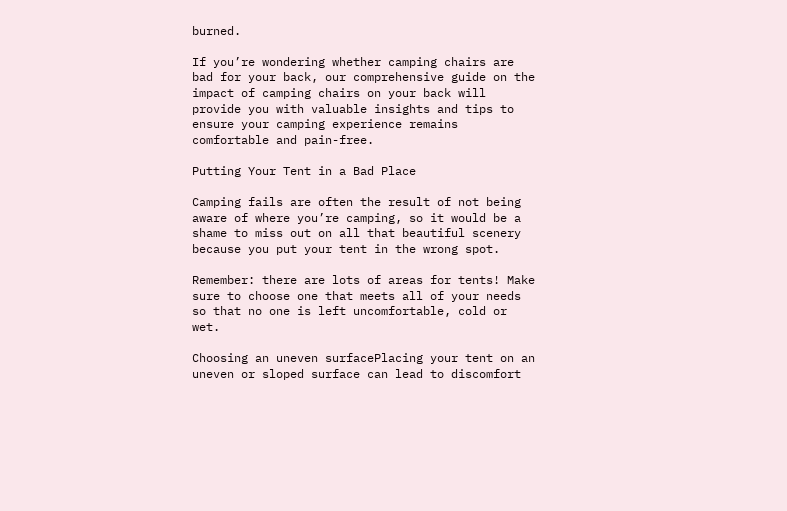burned.

If you’re wondering whether camping chairs are bad for your back, our comprehensive guide on the impact of camping chairs on your back will provide you with valuable insights and tips to ensure your camping experience remains comfortable and pain-free.

Putting Your Tent in a Bad Place

Camping fails are often the result of not being aware of where you’re camping, so it would be a shame to miss out on all that beautiful scenery because you put your tent in the wrong spot.

Remember: there are lots of areas for tents! Make sure to choose one that meets all of your needs so that no one is left uncomfortable, cold or wet.

Choosing an uneven surfacePlacing your tent on an uneven or sloped surface can lead to discomfort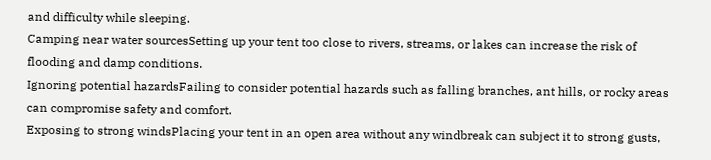and difficulty while sleeping.
Camping near water sourcesSetting up your tent too close to rivers, streams, or lakes can increase the risk of flooding and damp conditions.
Ignoring potential hazardsFailing to consider potential hazards such as falling branches, ant hills, or rocky areas can compromise safety and comfort.
Exposing to strong windsPlacing your tent in an open area without any windbreak can subject it to strong gusts,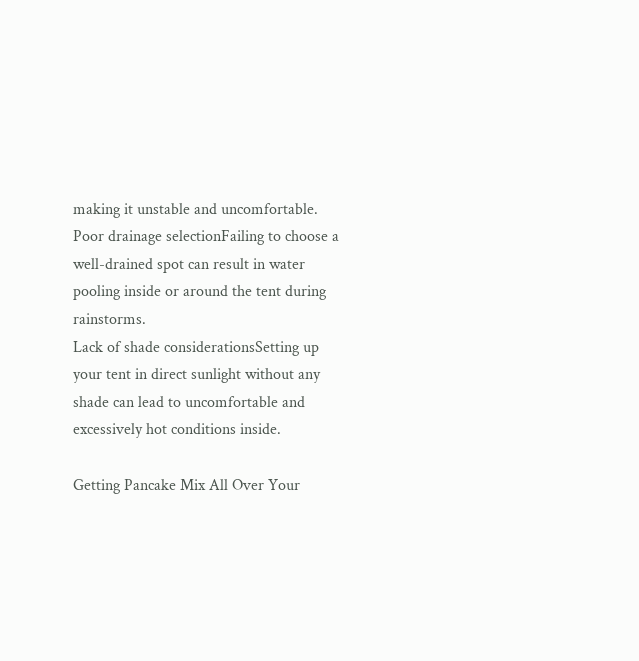making it unstable and uncomfortable.
Poor drainage selectionFailing to choose a well-drained spot can result in water pooling inside or around the tent during rainstorms.
Lack of shade considerationsSetting up your tent in direct sunlight without any shade can lead to uncomfortable and excessively hot conditions inside.

Getting Pancake Mix All Over Your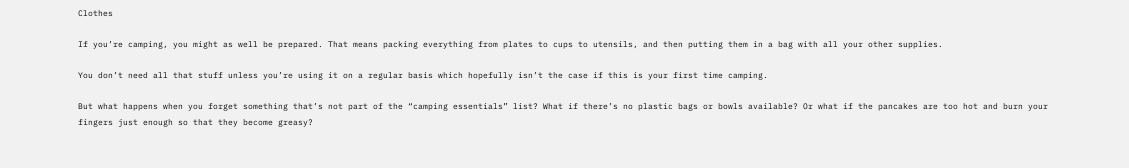Clothes

If you’re camping, you might as well be prepared. That means packing everything from plates to cups to utensils, and then putting them in a bag with all your other supplies.

You don’t need all that stuff unless you’re using it on a regular basis which hopefully isn’t the case if this is your first time camping.

But what happens when you forget something that’s not part of the “camping essentials” list? What if there’s no plastic bags or bowls available? Or what if the pancakes are too hot and burn your fingers just enough so that they become greasy?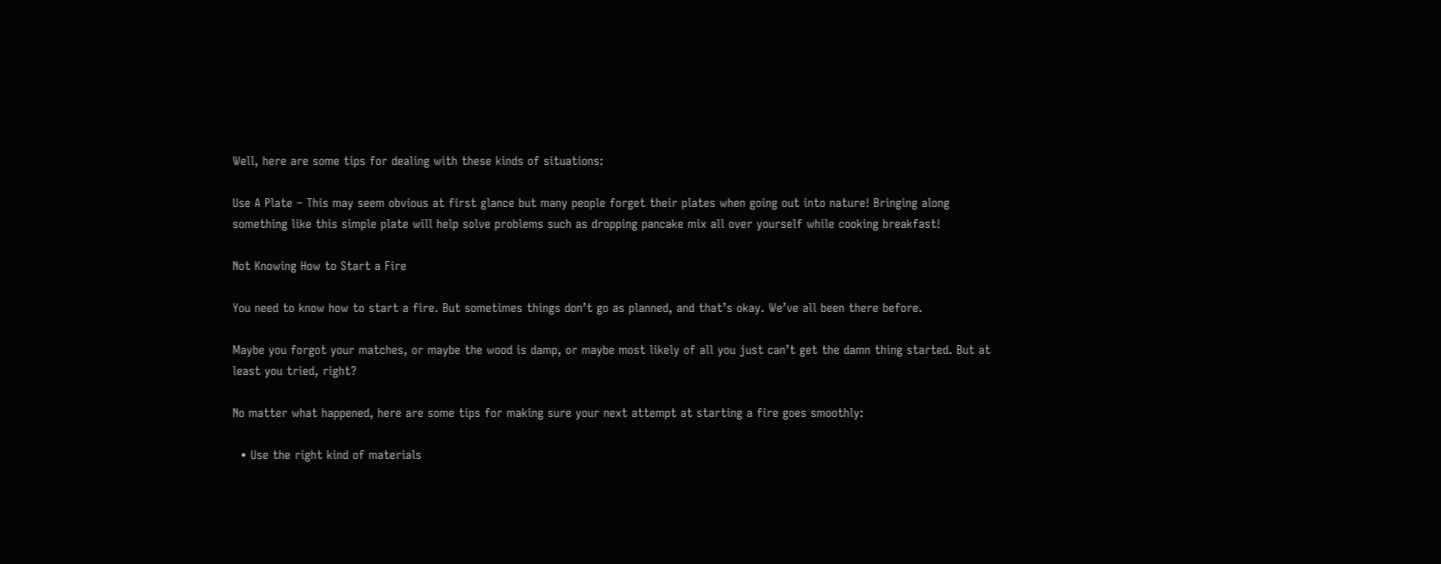Well, here are some tips for dealing with these kinds of situations:

Use A Plate – This may seem obvious at first glance but many people forget their plates when going out into nature! Bringing along something like this simple plate will help solve problems such as dropping pancake mix all over yourself while cooking breakfast!

Not Knowing How to Start a Fire

You need to know how to start a fire. But sometimes things don’t go as planned, and that’s okay. We’ve all been there before.

Maybe you forgot your matches, or maybe the wood is damp, or maybe most likely of all you just can’t get the damn thing started. But at least you tried, right?

No matter what happened, here are some tips for making sure your next attempt at starting a fire goes smoothly:

  • Use the right kind of materials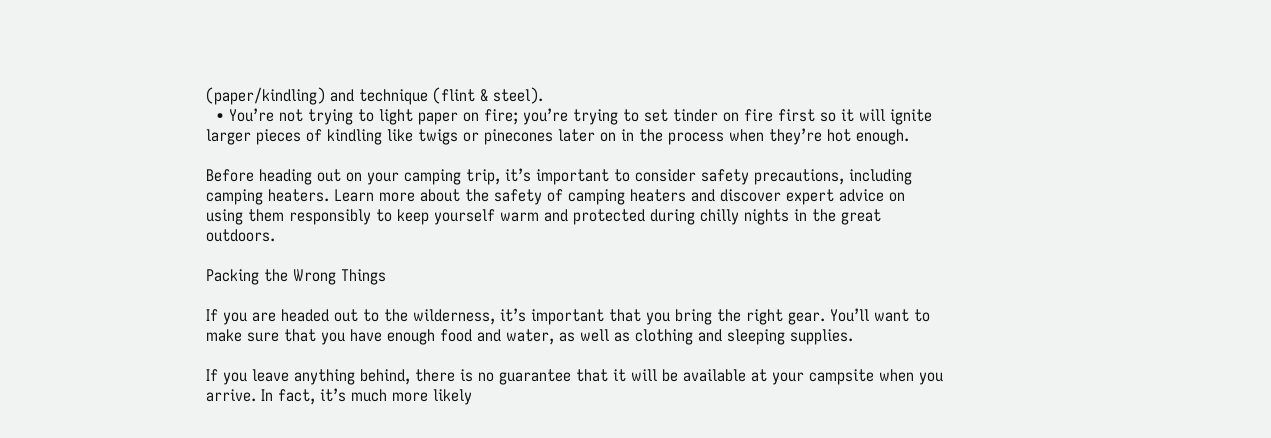(paper/kindling) and technique (flint & steel).
  • You’re not trying to light paper on fire; you’re trying to set tinder on fire first so it will ignite larger pieces of kindling like twigs or pinecones later on in the process when they’re hot enough.

Before heading out on your camping trip, it’s important to consider safety precautions, including camping heaters. Learn more about the safety of camping heaters and discover expert advice on using them responsibly to keep yourself warm and protected during chilly nights in the great outdoors.

Packing the Wrong Things

If you are headed out to the wilderness, it’s important that you bring the right gear. You’ll want to make sure that you have enough food and water, as well as clothing and sleeping supplies.

If you leave anything behind, there is no guarantee that it will be available at your campsite when you arrive. In fact, it’s much more likely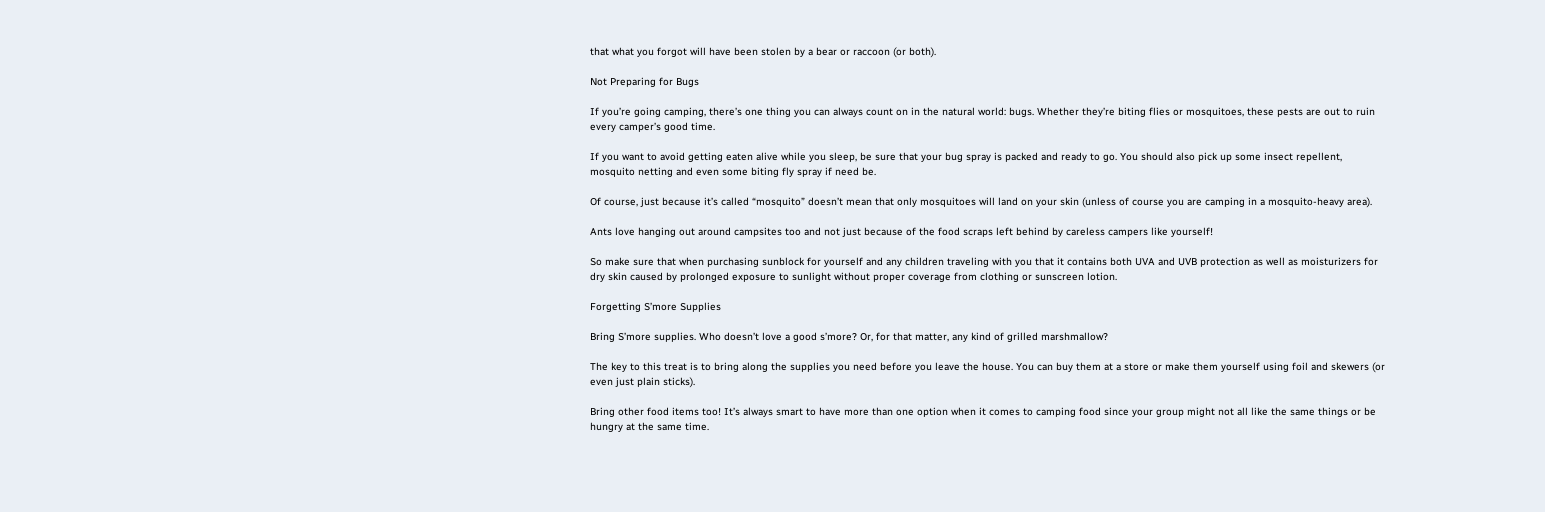that what you forgot will have been stolen by a bear or raccoon (or both).

Not Preparing for Bugs

If you’re going camping, there’s one thing you can always count on in the natural world: bugs. Whether they’re biting flies or mosquitoes, these pests are out to ruin every camper’s good time.

If you want to avoid getting eaten alive while you sleep, be sure that your bug spray is packed and ready to go. You should also pick up some insect repellent, mosquito netting and even some biting fly spray if need be.

Of course, just because it’s called “mosquito” doesn’t mean that only mosquitoes will land on your skin (unless of course you are camping in a mosquito-heavy area).

Ants love hanging out around campsites too and not just because of the food scraps left behind by careless campers like yourself!

So make sure that when purchasing sunblock for yourself and any children traveling with you that it contains both UVA and UVB protection as well as moisturizers for dry skin caused by prolonged exposure to sunlight without proper coverage from clothing or sunscreen lotion.

Forgetting S’more Supplies

Bring S’more supplies. Who doesn’t love a good s’more? Or, for that matter, any kind of grilled marshmallow?

The key to this treat is to bring along the supplies you need before you leave the house. You can buy them at a store or make them yourself using foil and skewers (or even just plain sticks).

Bring other food items too! It’s always smart to have more than one option when it comes to camping food since your group might not all like the same things or be hungry at the same time.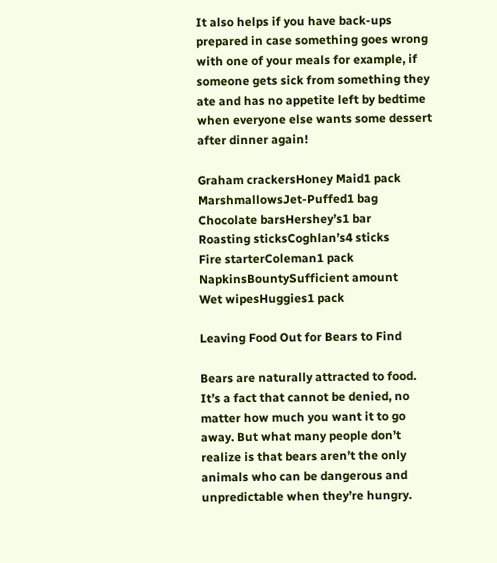It also helps if you have back-ups prepared in case something goes wrong with one of your meals for example, if someone gets sick from something they ate and has no appetite left by bedtime when everyone else wants some dessert after dinner again!

Graham crackersHoney Maid1 pack
MarshmallowsJet-Puffed1 bag
Chocolate barsHershey’s1 bar
Roasting sticksCoghlan’s4 sticks
Fire starterColeman1 pack
NapkinsBountySufficient amount
Wet wipesHuggies1 pack

Leaving Food Out for Bears to Find

Bears are naturally attracted to food. It’s a fact that cannot be denied, no matter how much you want it to go away. But what many people don’t realize is that bears aren’t the only animals who can be dangerous and unpredictable when they’re hungry.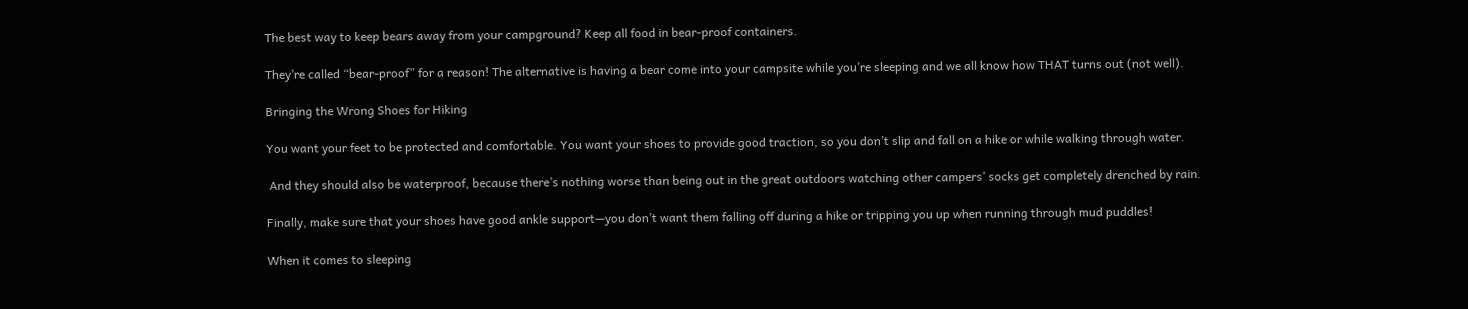The best way to keep bears away from your campground? Keep all food in bear-proof containers.

They’re called “bear-proof” for a reason! The alternative is having a bear come into your campsite while you’re sleeping and we all know how THAT turns out (not well).

Bringing the Wrong Shoes for Hiking

You want your feet to be protected and comfortable. You want your shoes to provide good traction, so you don’t slip and fall on a hike or while walking through water.

 And they should also be waterproof, because there’s nothing worse than being out in the great outdoors watching other campers’ socks get completely drenched by rain.

Finally, make sure that your shoes have good ankle support—you don’t want them falling off during a hike or tripping you up when running through mud puddles!

When it comes to sleeping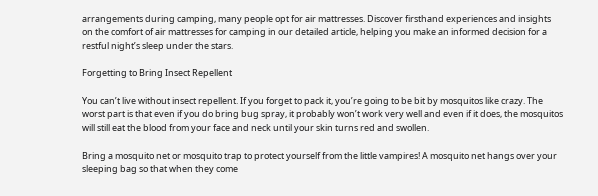arrangements during camping, many people opt for air mattresses. Discover firsthand experiences and insights on the comfort of air mattresses for camping in our detailed article, helping you make an informed decision for a restful night’s sleep under the stars.

Forgetting to Bring Insect Repellent

You can’t live without insect repellent. If you forget to pack it, you’re going to be bit by mosquitos like crazy. The worst part is that even if you do bring bug spray, it probably won’t work very well and even if it does, the mosquitos will still eat the blood from your face and neck until your skin turns red and swollen.

Bring a mosquito net or mosquito trap to protect yourself from the little vampires! A mosquito net hangs over your sleeping bag so that when they come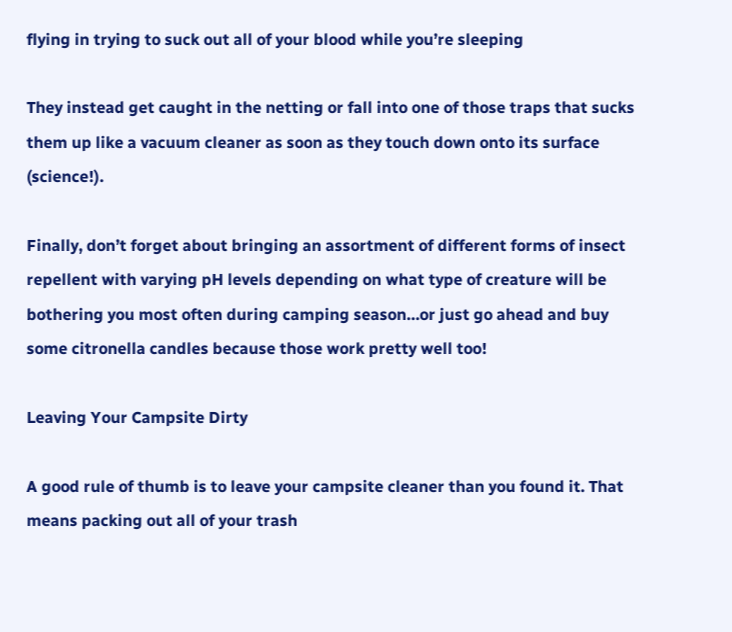flying in trying to suck out all of your blood while you’re sleeping

They instead get caught in the netting or fall into one of those traps that sucks them up like a vacuum cleaner as soon as they touch down onto its surface (science!).

Finally, don’t forget about bringing an assortment of different forms of insect repellent with varying pH levels depending on what type of creature will be bothering you most often during camping season…or just go ahead and buy some citronella candles because those work pretty well too!

Leaving Your Campsite Dirty

A good rule of thumb is to leave your campsite cleaner than you found it. That means packing out all of your trash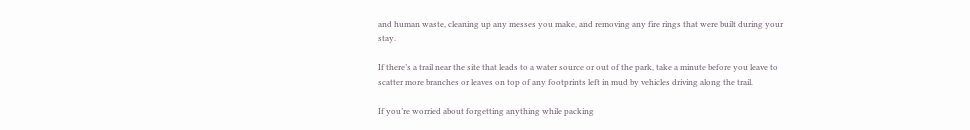and human waste, cleaning up any messes you make, and removing any fire rings that were built during your stay.

If there’s a trail near the site that leads to a water source or out of the park, take a minute before you leave to scatter more branches or leaves on top of any footprints left in mud by vehicles driving along the trail.

If you’re worried about forgetting anything while packing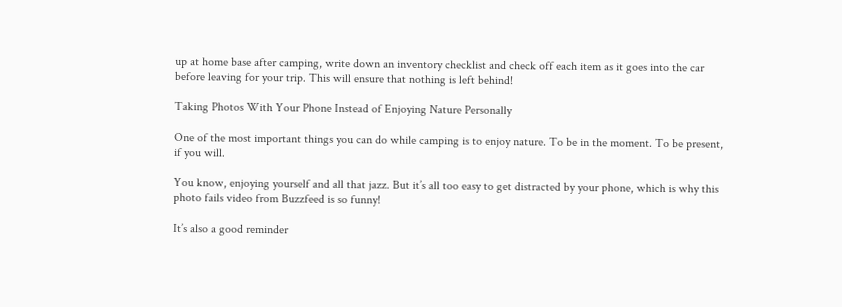up at home base after camping, write down an inventory checklist and check off each item as it goes into the car before leaving for your trip. This will ensure that nothing is left behind!

Taking Photos With Your Phone Instead of Enjoying Nature Personally

One of the most important things you can do while camping is to enjoy nature. To be in the moment. To be present, if you will.

You know, enjoying yourself and all that jazz. But it’s all too easy to get distracted by your phone, which is why this photo fails video from Buzzfeed is so funny!

It’s also a good reminder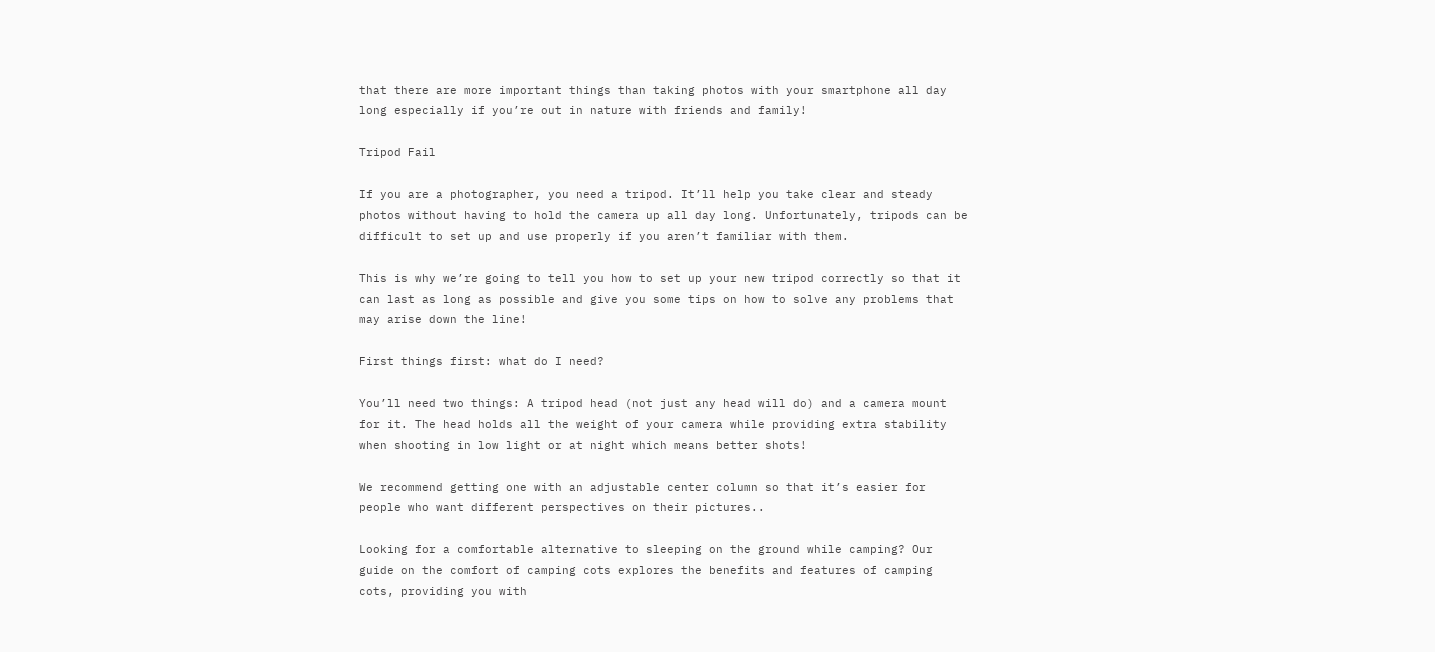that there are more important things than taking photos with your smartphone all day long especially if you’re out in nature with friends and family!

Tripod Fail

If you are a photographer, you need a tripod. It’ll help you take clear and steady photos without having to hold the camera up all day long. Unfortunately, tripods can be difficult to set up and use properly if you aren’t familiar with them.

This is why we’re going to tell you how to set up your new tripod correctly so that it can last as long as possible and give you some tips on how to solve any problems that may arise down the line!

First things first: what do I need?

You’ll need two things: A tripod head (not just any head will do) and a camera mount for it. The head holds all the weight of your camera while providing extra stability when shooting in low light or at night which means better shots!

We recommend getting one with an adjustable center column so that it’s easier for people who want different perspectives on their pictures..

Looking for a comfortable alternative to sleeping on the ground while camping? Our guide on the comfort of camping cots explores the benefits and features of camping cots, providing you with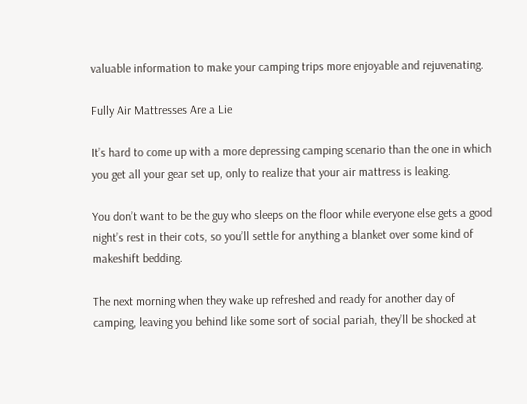valuable information to make your camping trips more enjoyable and rejuvenating.

Fully Air Mattresses Are a Lie

It’s hard to come up with a more depressing camping scenario than the one in which you get all your gear set up, only to realize that your air mattress is leaking.

You don’t want to be the guy who sleeps on the floor while everyone else gets a good night’s rest in their cots, so you’ll settle for anything a blanket over some kind of makeshift bedding.

The next morning when they wake up refreshed and ready for another day of camping, leaving you behind like some sort of social pariah, they’ll be shocked at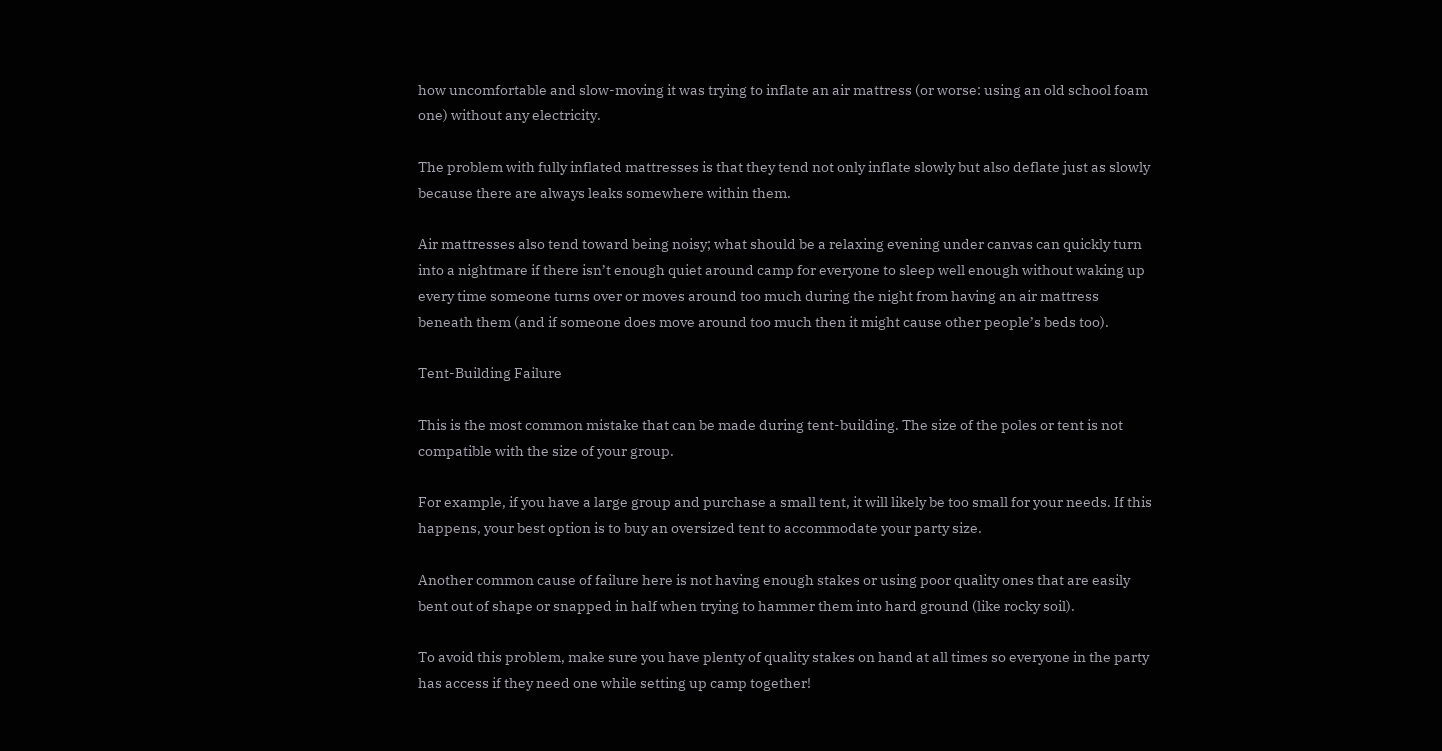how uncomfortable and slow-moving it was trying to inflate an air mattress (or worse: using an old school foam one) without any electricity.

The problem with fully inflated mattresses is that they tend not only inflate slowly but also deflate just as slowly because there are always leaks somewhere within them.

Air mattresses also tend toward being noisy; what should be a relaxing evening under canvas can quickly turn into a nightmare if there isn’t enough quiet around camp for everyone to sleep well enough without waking up every time someone turns over or moves around too much during the night from having an air mattress beneath them (and if someone does move around too much then it might cause other people’s beds too).

Tent-Building Failure

This is the most common mistake that can be made during tent-building. The size of the poles or tent is not compatible with the size of your group.

For example, if you have a large group and purchase a small tent, it will likely be too small for your needs. If this happens, your best option is to buy an oversized tent to accommodate your party size.

Another common cause of failure here is not having enough stakes or using poor quality ones that are easily bent out of shape or snapped in half when trying to hammer them into hard ground (like rocky soil).

To avoid this problem, make sure you have plenty of quality stakes on hand at all times so everyone in the party has access if they need one while setting up camp together!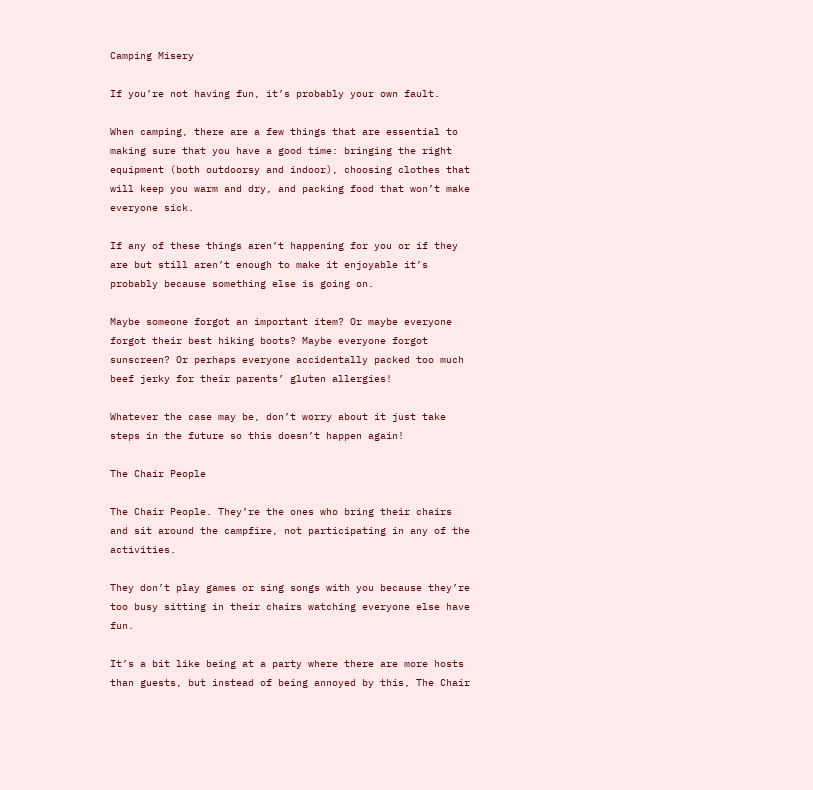Camping Misery

If you’re not having fun, it’s probably your own fault.

When camping, there are a few things that are essential to making sure that you have a good time: bringing the right equipment (both outdoorsy and indoor), choosing clothes that will keep you warm and dry, and packing food that won’t make everyone sick.

If any of these things aren’t happening for you or if they are but still aren’t enough to make it enjoyable it’s probably because something else is going on.

Maybe someone forgot an important item? Or maybe everyone forgot their best hiking boots? Maybe everyone forgot sunscreen? Or perhaps everyone accidentally packed too much beef jerky for their parents’ gluten allergies!

Whatever the case may be, don’t worry about it just take steps in the future so this doesn’t happen again!

The Chair People

The Chair People. They’re the ones who bring their chairs and sit around the campfire, not participating in any of the activities.

They don’t play games or sing songs with you because they’re too busy sitting in their chairs watching everyone else have fun.

It’s a bit like being at a party where there are more hosts than guests, but instead of being annoyed by this, The Chair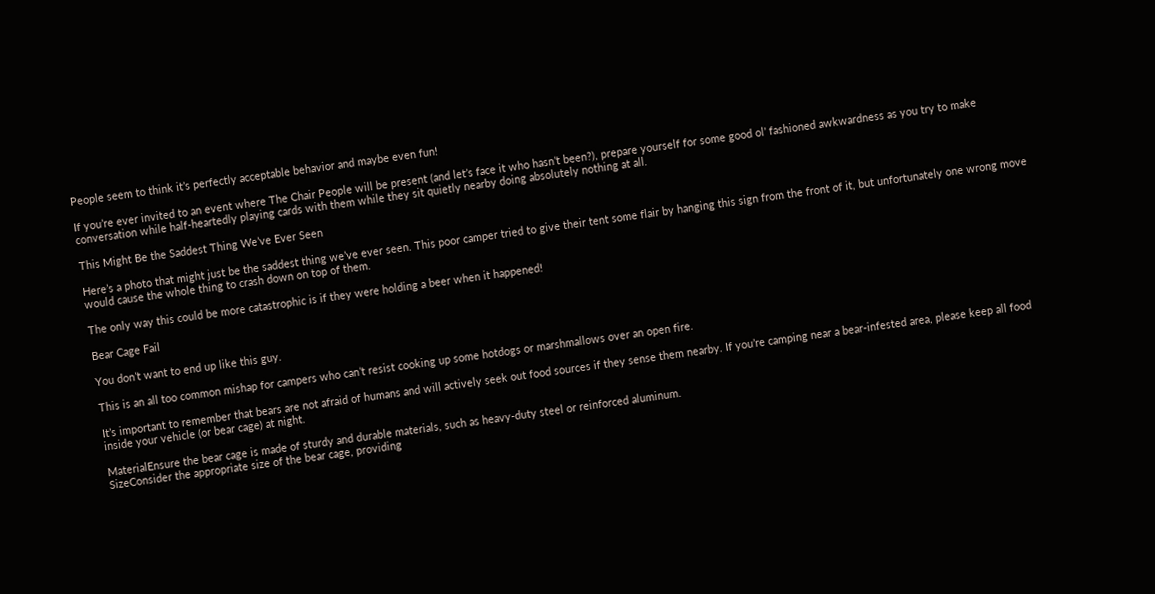People seem to think it’s perfectly acceptable behavior and maybe even fun!

If you’re ever invited to an event where The Chair People will be present (and let’s face it who hasn’t been?), prepare yourself for some good ol’ fashioned awkwardness as you try to make conversation while half-heartedly playing cards with them while they sit quietly nearby doing absolutely nothing at all.

This Might Be the Saddest Thing We’ve Ever Seen

Here’s a photo that might just be the saddest thing we’ve ever seen. This poor camper tried to give their tent some flair by hanging this sign from the front of it, but unfortunately one wrong move would cause the whole thing to crash down on top of them.

The only way this could be more catastrophic is if they were holding a beer when it happened!

Bear Cage Fail

You don’t want to end up like this guy.

This is an all too common mishap for campers who can’t resist cooking up some hotdogs or marshmallows over an open fire.

It’s important to remember that bears are not afraid of humans and will actively seek out food sources if they sense them nearby. If you’re camping near a bear-infested area, please keep all food inside your vehicle (or bear cage) at night.

MaterialEnsure the bear cage is made of sturdy and durable materials, such as heavy-duty steel or reinforced aluminum.
SizeConsider the appropriate size of the bear cage, providing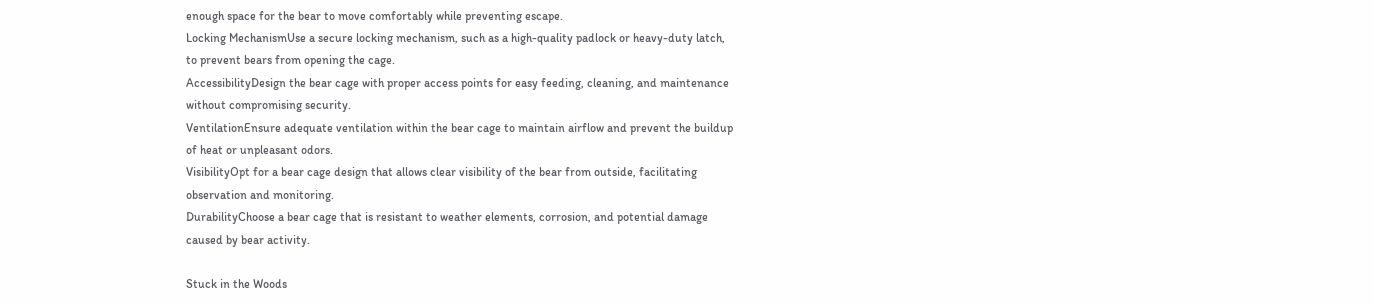enough space for the bear to move comfortably while preventing escape.
Locking MechanismUse a secure locking mechanism, such as a high-quality padlock or heavy-duty latch, to prevent bears from opening the cage.
AccessibilityDesign the bear cage with proper access points for easy feeding, cleaning, and maintenance without compromising security.
VentilationEnsure adequate ventilation within the bear cage to maintain airflow and prevent the buildup of heat or unpleasant odors.
VisibilityOpt for a bear cage design that allows clear visibility of the bear from outside, facilitating observation and monitoring.
DurabilityChoose a bear cage that is resistant to weather elements, corrosion, and potential damage caused by bear activity.

Stuck in the Woods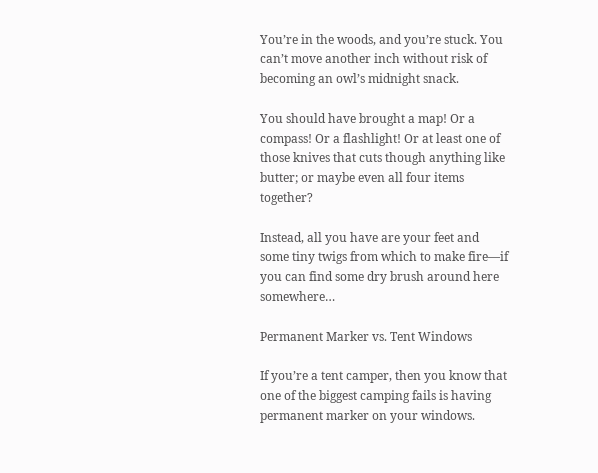You’re in the woods, and you’re stuck. You can’t move another inch without risk of becoming an owl’s midnight snack.

You should have brought a map! Or a compass! Or a flashlight! Or at least one of those knives that cuts though anything like butter; or maybe even all four items together?

Instead, all you have are your feet and some tiny twigs from which to make fire—if you can find some dry brush around here somewhere…

Permanent Marker vs. Tent Windows

If you’re a tent camper, then you know that one of the biggest camping fails is having permanent marker on your windows.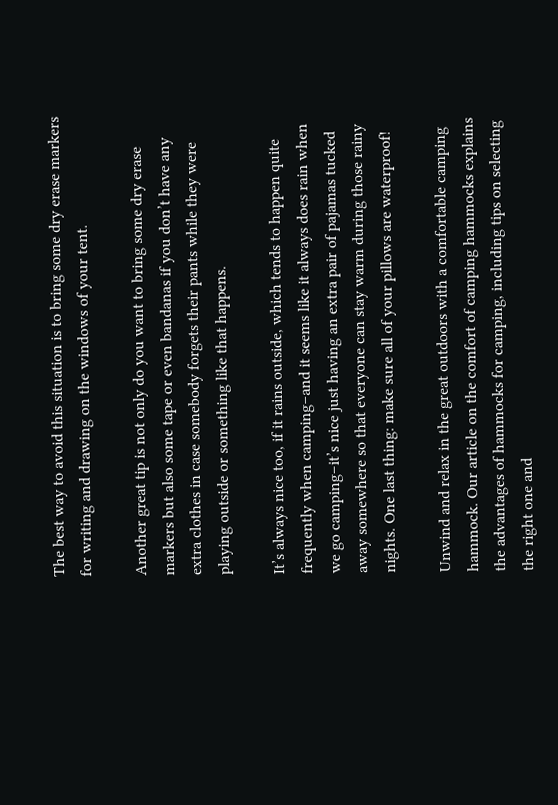The best way to avoid this situation is to bring some dry erase markers for writing and drawing on the windows of your tent.

Another great tip is not only do you want to bring some dry erase markers but also some tape or even bandanas if you don’t have any extra clothes in case somebody forgets their pants while they were playing outside or something like that happens.

It’s always nice too, if it rains outside, which tends to happen quite frequently when camping–and it seems like it always does rain when we go camping–it’s nice just having an extra pair of pajamas tucked away somewhere so that everyone can stay warm during those rainy nights. One last thing: make sure all of your pillows are waterproof!

Unwind and relax in the great outdoors with a comfortable camping hammock. Our article on the comfort of camping hammocks explains the advantages of hammocks for camping, including tips on selecting the right one and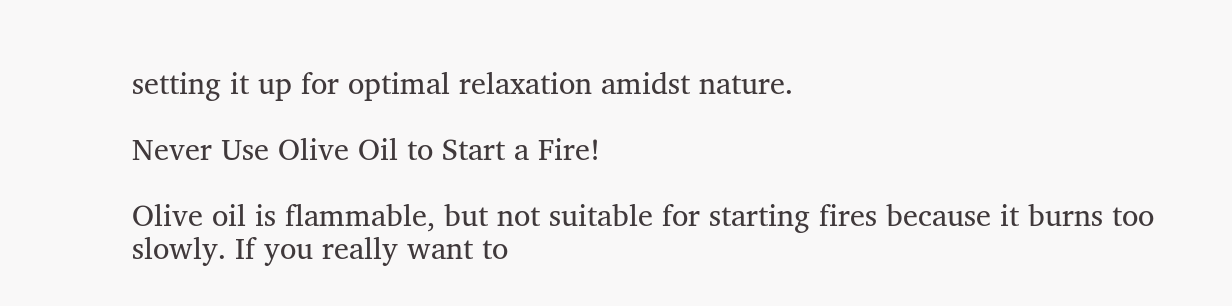setting it up for optimal relaxation amidst nature.

Never Use Olive Oil to Start a Fire!

Olive oil is flammable, but not suitable for starting fires because it burns too slowly. If you really want to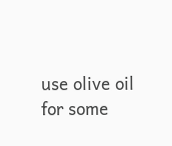use olive oil for some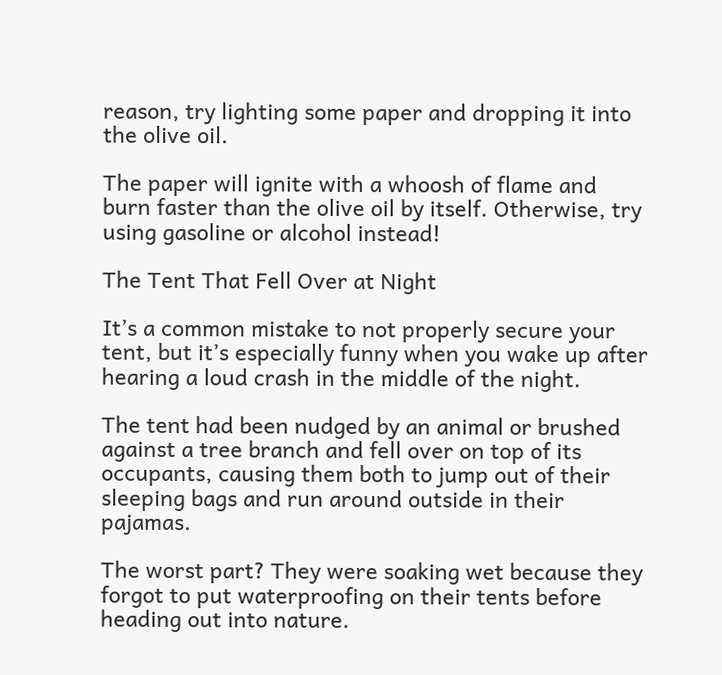reason, try lighting some paper and dropping it into the olive oil.

The paper will ignite with a whoosh of flame and burn faster than the olive oil by itself. Otherwise, try using gasoline or alcohol instead!

The Tent That Fell Over at Night

It’s a common mistake to not properly secure your tent, but it’s especially funny when you wake up after hearing a loud crash in the middle of the night.

The tent had been nudged by an animal or brushed against a tree branch and fell over on top of its occupants, causing them both to jump out of their sleeping bags and run around outside in their pajamas.

The worst part? They were soaking wet because they forgot to put waterproofing on their tents before heading out into nature.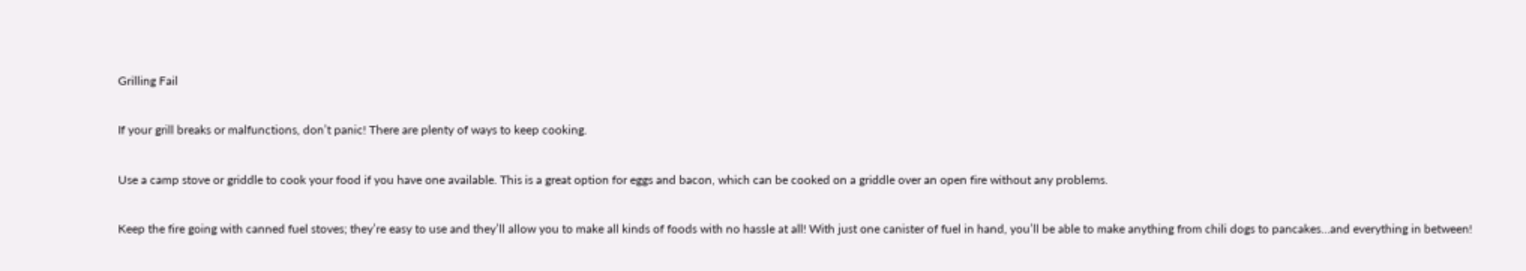Grilling Fail

If your grill breaks or malfunctions, don’t panic! There are plenty of ways to keep cooking.

Use a camp stove or griddle to cook your food if you have one available. This is a great option for eggs and bacon, which can be cooked on a griddle over an open fire without any problems.

Keep the fire going with canned fuel stoves; they’re easy to use and they’ll allow you to make all kinds of foods with no hassle at all! With just one canister of fuel in hand, you’ll be able to make anything from chili dogs to pancakes…and everything in between!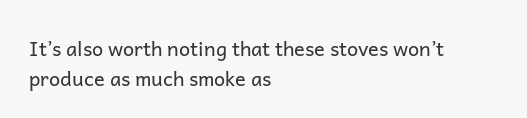It’s also worth noting that these stoves won’t produce as much smoke as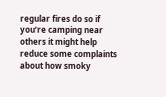regular fires do so if you’re camping near others it might help reduce some complaints about how smoky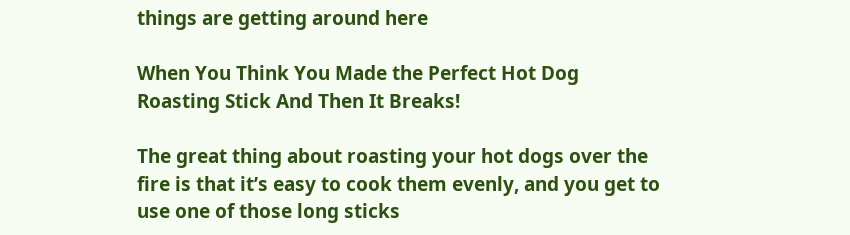things are getting around here

When You Think You Made the Perfect Hot Dog Roasting Stick And Then It Breaks!

The great thing about roasting your hot dogs over the fire is that it’s easy to cook them evenly, and you get to use one of those long sticks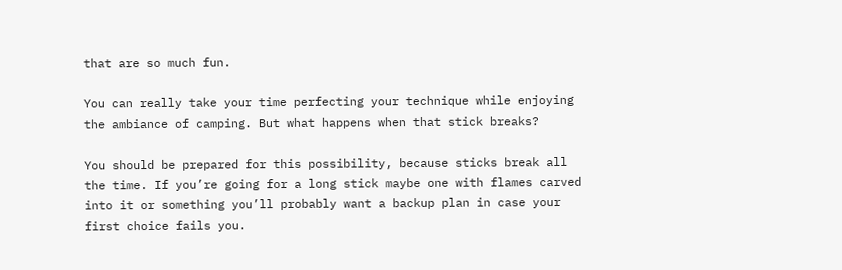that are so much fun.

You can really take your time perfecting your technique while enjoying the ambiance of camping. But what happens when that stick breaks?

You should be prepared for this possibility, because sticks break all the time. If you’re going for a long stick maybe one with flames carved into it or something you’ll probably want a backup plan in case your first choice fails you.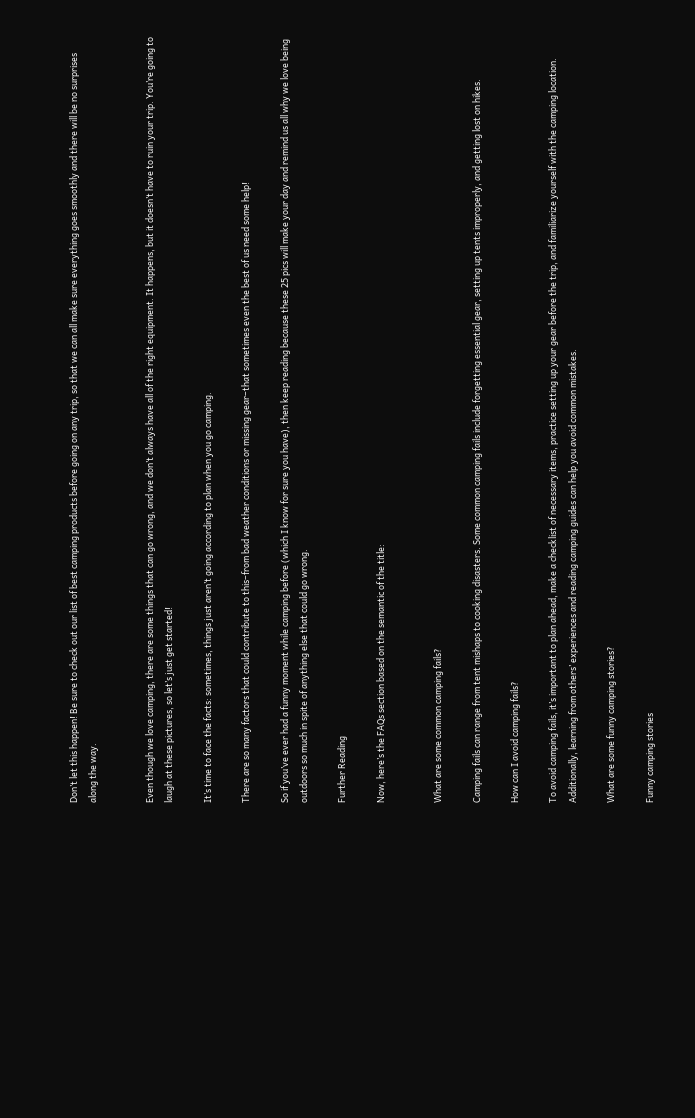Don’t let this happen! Be sure to check out our list of best camping products before going on any trip, so that we can all make sure everything goes smoothly and there will be no surprises along the way.


Even though we love camping, there are some things that can go wrong, and we don’t always have all of the right equipment. It happens, but it doesn’t have to ruin your trip. You’re going to laugh at these pictures, so let’s just get started!

It’s time to face the facts: sometimes, things just aren’t going according to plan when you go camping.

There are so many factors that could contribute to this–from bad weather conditions or missing gear–that sometimes even the best of us need some help!

So if you’ve ever had a funny moment while camping before (which I know for sure you have), then keep reading because these 25 pics will make your day and remind us all why we love being outdoors so much in spite of anything else that could go wrong.

Further Reading

Now, here’s the FAQs section based on the semantic of the title:


What are some common camping fails?

Camping fails can range from tent mishaps to cooking disasters. Some common camping fails include forgetting essential gear, setting up tents improperly, and getting lost on hikes.

How can I avoid camping fails?

To avoid camping fails, it’s important to plan ahead, make a checklist of necessary items, practice setting up your gear before the trip, and familiarize yourself with the camping location. Additionally, learning from others’ experiences and reading camping guides can help you avoid common mistakes.

What are some funny camping stories?

Funny camping stories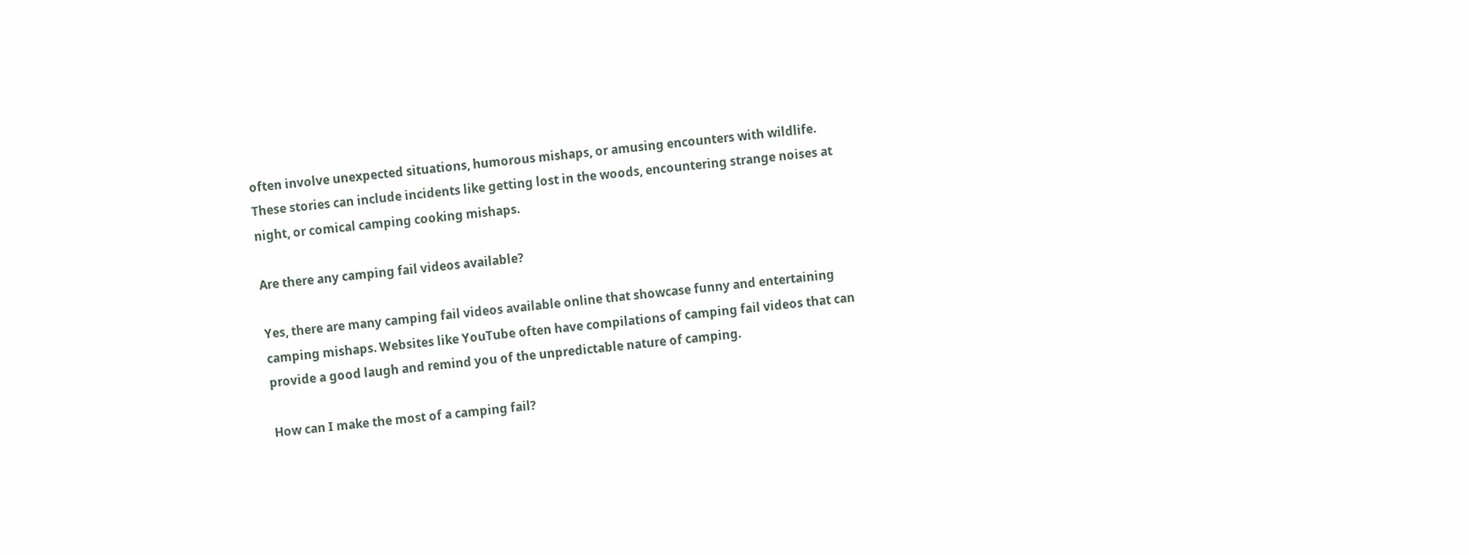often involve unexpected situations, humorous mishaps, or amusing encounters with wildlife. These stories can include incidents like getting lost in the woods, encountering strange noises at night, or comical camping cooking mishaps.

Are there any camping fail videos available?

Yes, there are many camping fail videos available online that showcase funny and entertaining camping mishaps. Websites like YouTube often have compilations of camping fail videos that can provide a good laugh and remind you of the unpredictable nature of camping.

How can I make the most of a camping fail?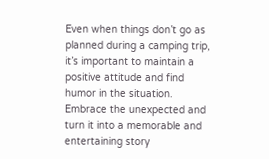Even when things don’t go as planned during a camping trip, it’s important to maintain a positive attitude and find humor in the situation. Embrace the unexpected and turn it into a memorable and entertaining story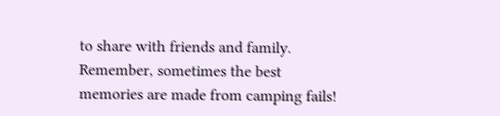to share with friends and family. Remember, sometimes the best memories are made from camping fails!